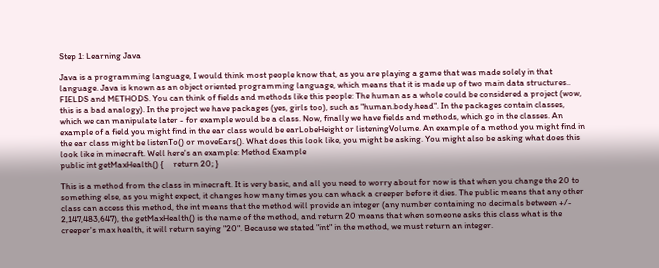Step 1: Learning Java

Java is a programming language, I would think most people know that, as you are playing a game that was made solely in that language. Java is known as an object oriented programming language, which means that it is made up of two main data structures.. FIELDS and METHODS. You can think of fields and methods like this people: The human as a whole could be considered a project (wow, this is a bad analogy). In the project we have packages (yes, girls too), such as "human.body.head". In the packages contain classes, which we can manipulate later - for example would be a class. Now, finally we have fields and methods, which go in the classes. An example of a field you might find in the ear class would be earLobeHeight or listeningVolume. An example of a method you might find in the ear class might be listenTo() or moveEars(). What does this look like, you might be asking. You might also be asking what does this look like in minecraft. Well here's an example: Method Example
public int getMaxHealth() {     return 20; }

This is a method from the class in minecraft. It is very basic, and all you need to worry about for now is that when you change the 20 to something else, as you might expect, it changes how many times you can whack a creeper before it dies. The public means that any other class can access this method, the int means that the method will provide an integer (any number containing no decimals between +/- 2,147,483,647), the getMaxHealth() is the name of the method, and return 20 means that when someone asks this class what is the creeper's max health, it will return saying "20". Because we stated "int" in the method, we must return an integer.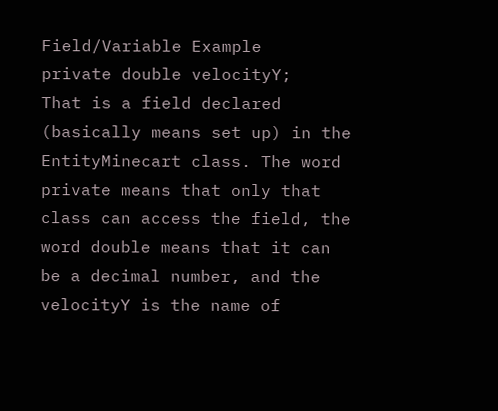Field/Variable Example
private double velocityY;
That is a field declared (basically means set up) in the EntityMinecart class. The word private means that only that class can access the field, the word double means that it can be a decimal number, and the velocityY is the name of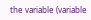the variable (variable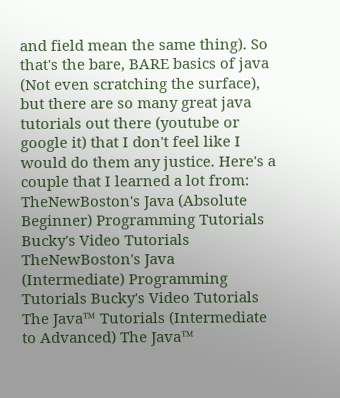and field mean the same thing). So that's the bare, BARE basics of java (Not even scratching the surface), but there are so many great java tutorials out there (youtube or google it) that I don't feel like I would do them any justice. Here's a couple that I learned a lot from: TheNewBoston's Java (Absolute Beginner) Programming Tutorials Bucky's Video Tutorials TheNewBoston's Java (Intermediate) Programming Tutorials Bucky's Video Tutorials The Java™ Tutorials (Intermediate to Advanced) The Java™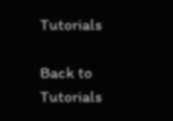Tutorials

Back to Tutorials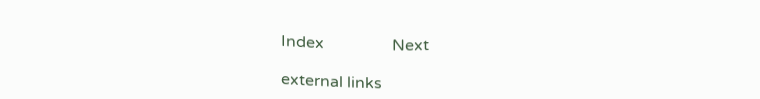Index                 Next

external links